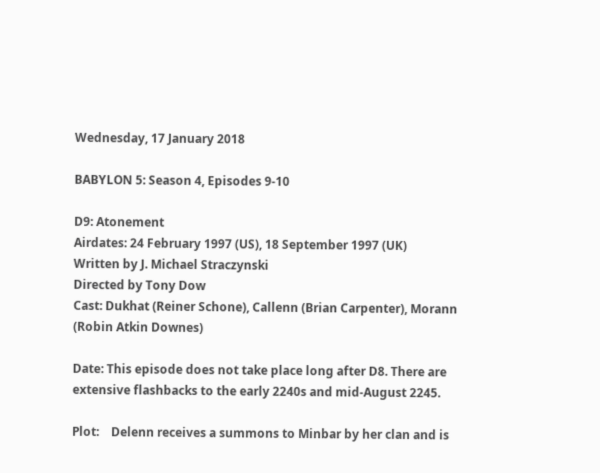Wednesday, 17 January 2018

BABYLON 5: Season 4, Episodes 9-10

D9: Atonement
Airdates: 24 February 1997 (US), 18 September 1997 (UK)
Written by J. Michael Straczynski
Directed by Tony Dow
Cast: Dukhat (Reiner Schone), Callenn (Brian Carpenter), Morann (Robin Atkin Downes)

Date: This episode does not take place long after D8. There are extensive flashbacks to the early 2240s and mid-August 2245.

Plot:    Delenn receives a summons to Minbar by her clan and is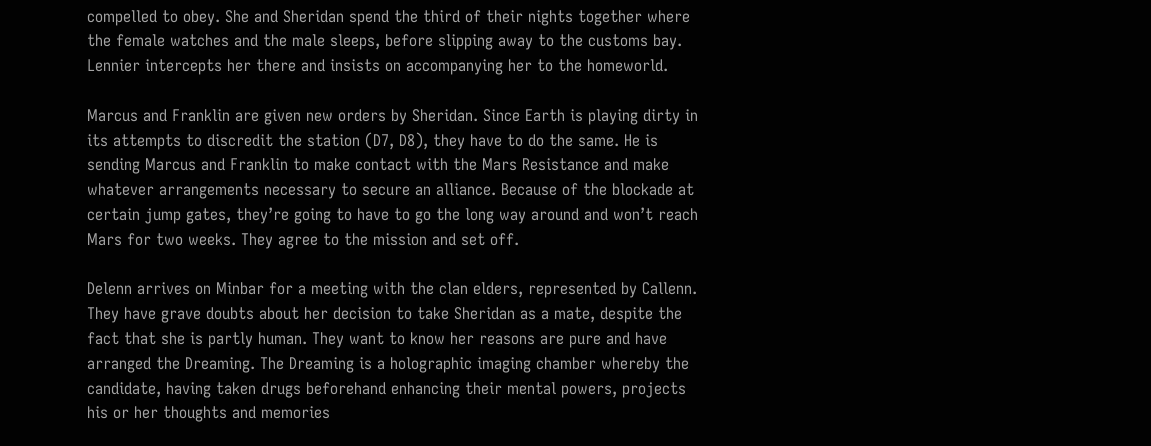compelled to obey. She and Sheridan spend the third of their nights together where the female watches and the male sleeps, before slipping away to the customs bay. Lennier intercepts her there and insists on accompanying her to the homeworld.

Marcus and Franklin are given new orders by Sheridan. Since Earth is playing dirty in its attempts to discredit the station (D7, D8), they have to do the same. He is sending Marcus and Franklin to make contact with the Mars Resistance and make whatever arrangements necessary to secure an alliance. Because of the blockade at certain jump gates, they’re going to have to go the long way around and won’t reach Mars for two weeks. They agree to the mission and set off.

Delenn arrives on Minbar for a meeting with the clan elders, represented by Callenn. They have grave doubts about her decision to take Sheridan as a mate, despite the fact that she is partly human. They want to know her reasons are pure and have arranged the Dreaming. The Dreaming is a holographic imaging chamber whereby the candidate, having taken drugs beforehand enhancing their mental powers, projects his or her thoughts and memories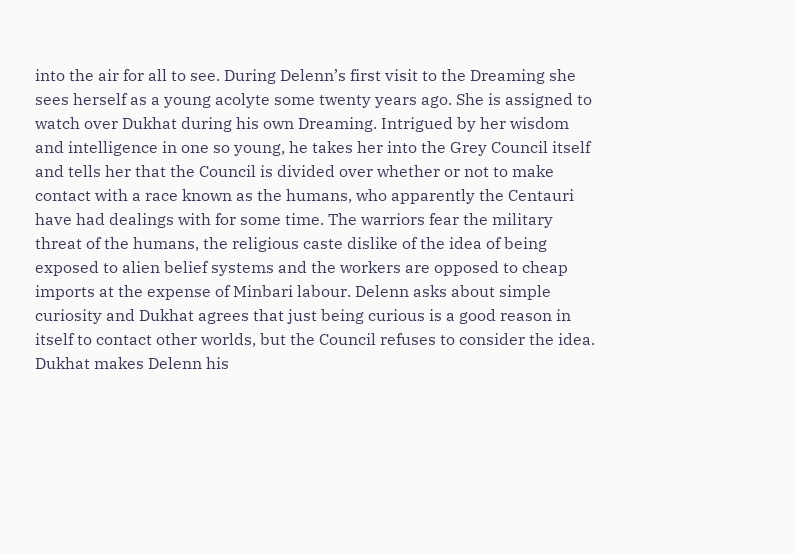into the air for all to see. During Delenn’s first visit to the Dreaming she sees herself as a young acolyte some twenty years ago. She is assigned to watch over Dukhat during his own Dreaming. Intrigued by her wisdom and intelligence in one so young, he takes her into the Grey Council itself and tells her that the Council is divided over whether or not to make contact with a race known as the humans, who apparently the Centauri have had dealings with for some time. The warriors fear the military threat of the humans, the religious caste dislike of the idea of being exposed to alien belief systems and the workers are opposed to cheap imports at the expense of Minbari labour. Delenn asks about simple curiosity and Dukhat agrees that just being curious is a good reason in itself to contact other worlds, but the Council refuses to consider the idea. Dukhat makes Delenn his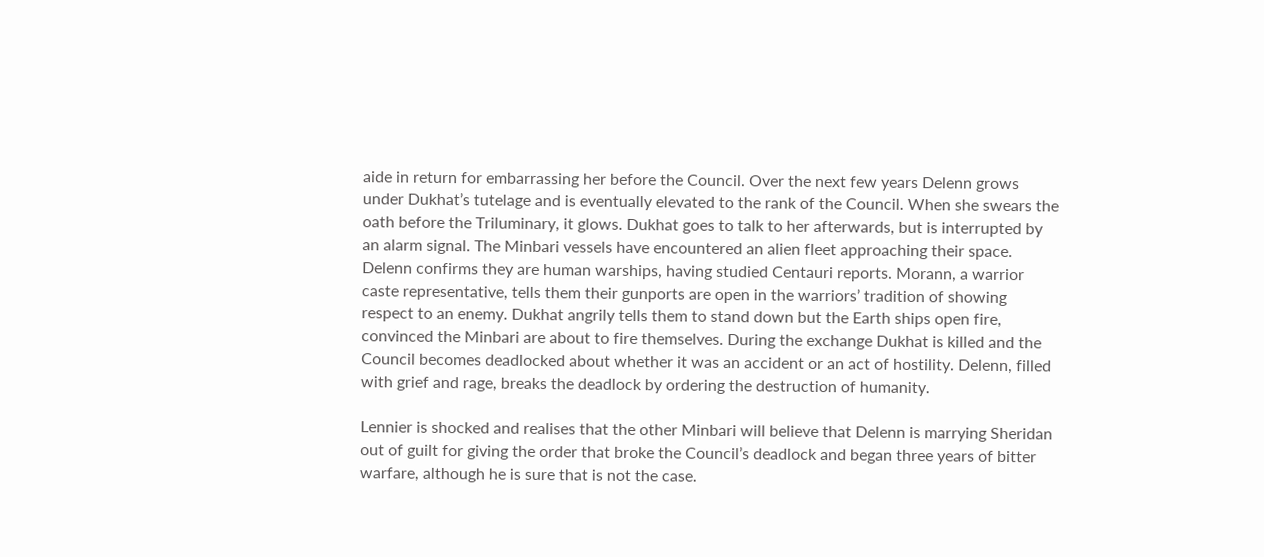aide in return for embarrassing her before the Council. Over the next few years Delenn grows under Dukhat’s tutelage and is eventually elevated to the rank of the Council. When she swears the oath before the Triluminary, it glows. Dukhat goes to talk to her afterwards, but is interrupted by an alarm signal. The Minbari vessels have encountered an alien fleet approaching their space. Delenn confirms they are human warships, having studied Centauri reports. Morann, a warrior caste representative, tells them their gunports are open in the warriors’ tradition of showing respect to an enemy. Dukhat angrily tells them to stand down but the Earth ships open fire, convinced the Minbari are about to fire themselves. During the exchange Dukhat is killed and the Council becomes deadlocked about whether it was an accident or an act of hostility. Delenn, filled with grief and rage, breaks the deadlock by ordering the destruction of humanity.

Lennier is shocked and realises that the other Minbari will believe that Delenn is marrying Sheridan out of guilt for giving the order that broke the Council’s deadlock and began three years of bitter warfare, although he is sure that is not the case.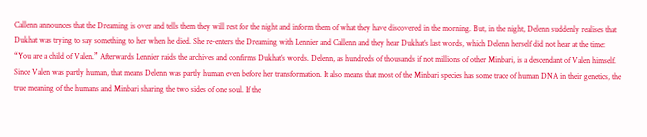Callenn announces that the Dreaming is over and tells them they will rest for the night and inform them of what they have discovered in the morning. But, in the night, Delenn suddenly realises that Dukhat was trying to say something to her when he died. She re-enters the Dreaming with Lennier and Callenn and they hear Dukhat’s last words, which Delenn herself did not hear at the time: “You are a child of Valen.” Afterwards Lennier raids the archives and confirms Dukhat’s words. Delenn, as hundreds of thousands if not millions of other Minbari, is a descendant of Valen himself. Since Valen was partly human, that means Delenn was partly human even before her transformation. It also means that most of the Minbari species has some trace of human DNA in their genetics, the true meaning of the humans and Minbari sharing the two sides of one soul. If the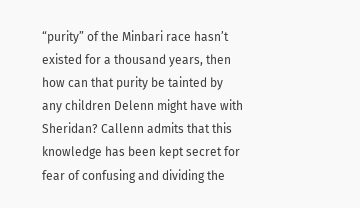“purity” of the Minbari race hasn’t existed for a thousand years, then how can that purity be tainted by any children Delenn might have with Sheridan? Callenn admits that this knowledge has been kept secret for fear of confusing and dividing the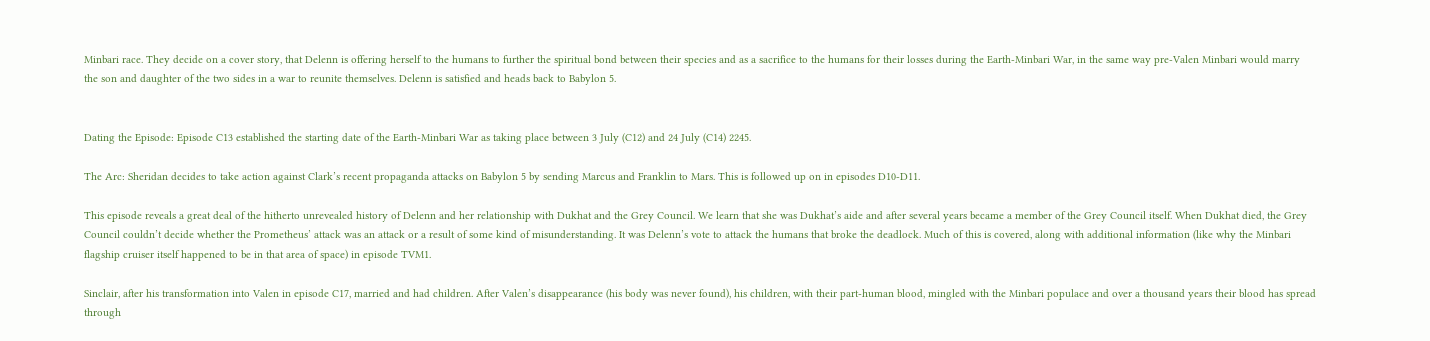Minbari race. They decide on a cover story, that Delenn is offering herself to the humans to further the spiritual bond between their species and as a sacrifice to the humans for their losses during the Earth-Minbari War, in the same way pre-Valen Minbari would marry the son and daughter of the two sides in a war to reunite themselves. Delenn is satisfied and heads back to Babylon 5.


Dating the Episode: Episode C13 established the starting date of the Earth-Minbari War as taking place between 3 July (C12) and 24 July (C14) 2245.

The Arc: Sheridan decides to take action against Clark’s recent propaganda attacks on Babylon 5 by sending Marcus and Franklin to Mars. This is followed up on in episodes D10-D11.

This episode reveals a great deal of the hitherto unrevealed history of Delenn and her relationship with Dukhat and the Grey Council. We learn that she was Dukhat’s aide and after several years became a member of the Grey Council itself. When Dukhat died, the Grey Council couldn’t decide whether the Prometheus’ attack was an attack or a result of some kind of misunderstanding. It was Delenn’s vote to attack the humans that broke the deadlock. Much of this is covered, along with additional information (like why the Minbari flagship cruiser itself happened to be in that area of space) in episode TVM1.

Sinclair, after his transformation into Valen in episode C17, married and had children. After Valen’s disappearance (his body was never found), his children, with their part-human blood, mingled with the Minbari populace and over a thousand years their blood has spread through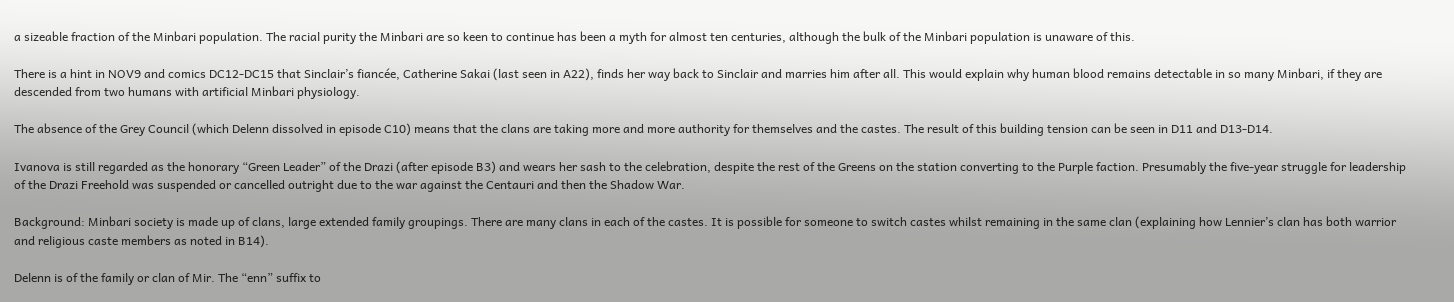a sizeable fraction of the Minbari population. The racial purity the Minbari are so keen to continue has been a myth for almost ten centuries, although the bulk of the Minbari population is unaware of this.

There is a hint in NOV9 and comics DC12-DC15 that Sinclair’s fiancée, Catherine Sakai (last seen in A22), finds her way back to Sinclair and marries him after all. This would explain why human blood remains detectable in so many Minbari, if they are descended from two humans with artificial Minbari physiology.

The absence of the Grey Council (which Delenn dissolved in episode C10) means that the clans are taking more and more authority for themselves and the castes. The result of this building tension can be seen in D11 and D13-D14.

Ivanova is still regarded as the honorary “Green Leader” of the Drazi (after episode B3) and wears her sash to the celebration, despite the rest of the Greens on the station converting to the Purple faction. Presumably the five-year struggle for leadership of the Drazi Freehold was suspended or cancelled outright due to the war against the Centauri and then the Shadow War.

Background: Minbari society is made up of clans, large extended family groupings. There are many clans in each of the castes. It is possible for someone to switch castes whilst remaining in the same clan (explaining how Lennier’s clan has both warrior and religious caste members as noted in B14).

Delenn is of the family or clan of Mir. The “enn” suffix to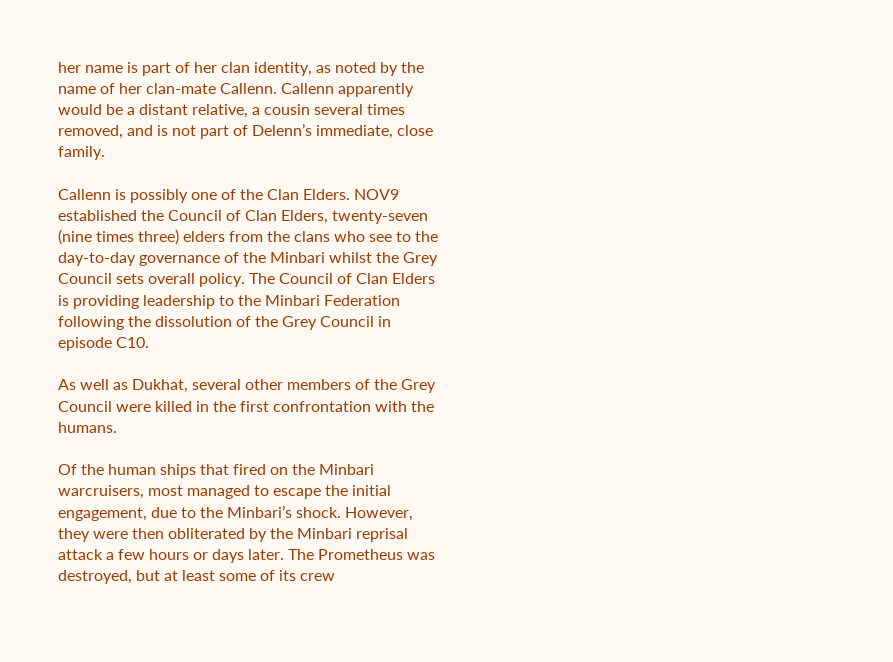her name is part of her clan identity, as noted by the name of her clan-mate Callenn. Callenn apparently would be a distant relative, a cousin several times removed, and is not part of Delenn’s immediate, close family.

Callenn is possibly one of the Clan Elders. NOV9 established the Council of Clan Elders, twenty-seven (nine times three) elders from the clans who see to the day-to-day governance of the Minbari whilst the Grey Council sets overall policy. The Council of Clan Elders is providing leadership to the Minbari Federation following the dissolution of the Grey Council in episode C10.

As well as Dukhat, several other members of the Grey Council were killed in the first confrontation with the humans.

Of the human ships that fired on the Minbari warcruisers, most managed to escape the initial engagement, due to the Minbari’s shock. However, they were then obliterated by the Minbari reprisal attack a few hours or days later. The Prometheus was destroyed, but at least some of its crew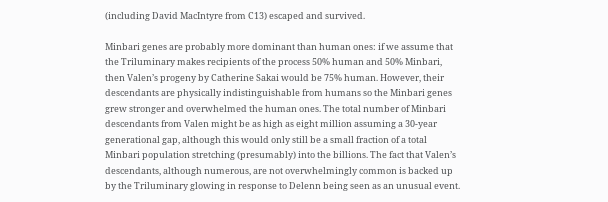(including David MacIntyre from C13) escaped and survived.

Minbari genes are probably more dominant than human ones: if we assume that the Triluminary makes recipients of the process 50% human and 50% Minbari, then Valen’s progeny by Catherine Sakai would be 75% human. However, their descendants are physically indistinguishable from humans so the Minbari genes grew stronger and overwhelmed the human ones. The total number of Minbari descendants from Valen might be as high as eight million assuming a 30-year generational gap, although this would only still be a small fraction of a total Minbari population stretching (presumably) into the billions. The fact that Valen’s descendants, although numerous, are not overwhelmingly common is backed up by the Triluminary glowing in response to Delenn being seen as an unusual event.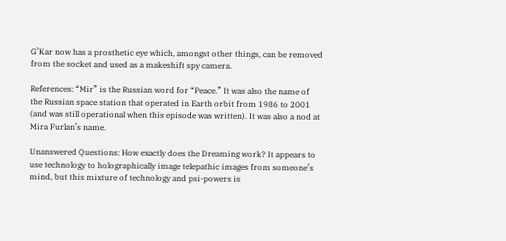G’Kar now has a prosthetic eye which, amongst other things, can be removed from the socket and used as a makeshift spy camera.

References: “Mir” is the Russian word for “Peace.” It was also the name of the Russian space station that operated in Earth orbit from 1986 to 2001 (and was still operational when this episode was written). It was also a nod at Mira Furlan’s name.

Unanswered Questions: How exactly does the Dreaming work? It appears to use technology to holographically image telepathic images from someone’s mind, but this mixture of technology and psi-powers is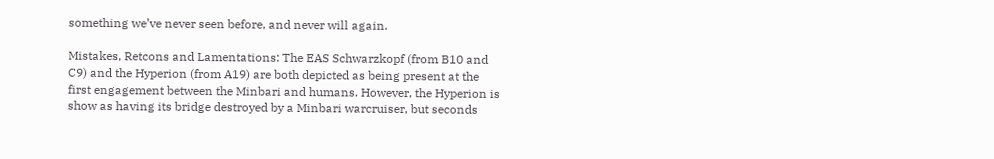something we’ve never seen before, and never will again.

Mistakes, Retcons and Lamentations: The EAS Schwarzkopf (from B10 and C9) and the Hyperion (from A19) are both depicted as being present at the first engagement between the Minbari and humans. However, the Hyperion is show as having its bridge destroyed by a Minbari warcruiser, but seconds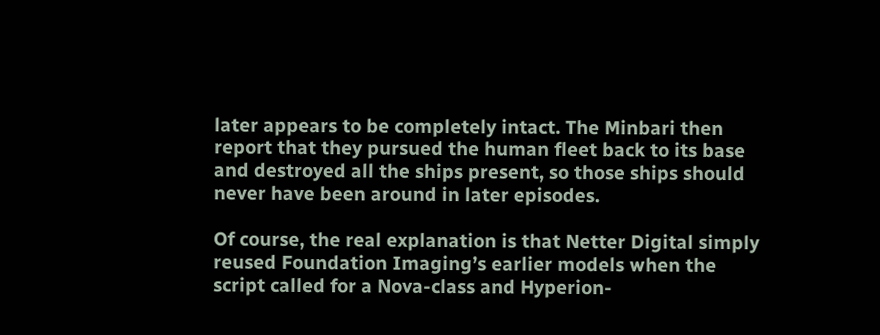later appears to be completely intact. The Minbari then report that they pursued the human fleet back to its base and destroyed all the ships present, so those ships should never have been around in later episodes.

Of course, the real explanation is that Netter Digital simply reused Foundation Imaging’s earlier models when the script called for a Nova-class and Hyperion-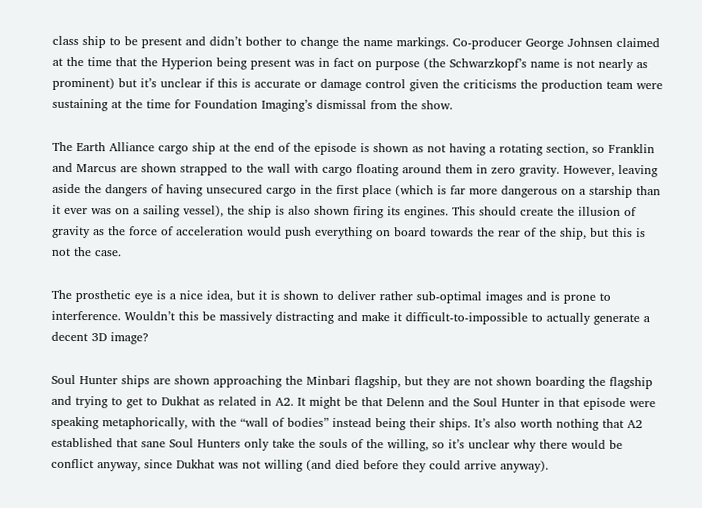class ship to be present and didn’t bother to change the name markings. Co-producer George Johnsen claimed at the time that the Hyperion being present was in fact on purpose (the Schwarzkopf’s name is not nearly as prominent) but it’s unclear if this is accurate or damage control given the criticisms the production team were sustaining at the time for Foundation Imaging’s dismissal from the show.

The Earth Alliance cargo ship at the end of the episode is shown as not having a rotating section, so Franklin and Marcus are shown strapped to the wall with cargo floating around them in zero gravity. However, leaving aside the dangers of having unsecured cargo in the first place (which is far more dangerous on a starship than it ever was on a sailing vessel), the ship is also shown firing its engines. This should create the illusion of gravity as the force of acceleration would push everything on board towards the rear of the ship, but this is not the case.

The prosthetic eye is a nice idea, but it is shown to deliver rather sub-optimal images and is prone to interference. Wouldn’t this be massively distracting and make it difficult-to-impossible to actually generate a decent 3D image?

Soul Hunter ships are shown approaching the Minbari flagship, but they are not shown boarding the flagship and trying to get to Dukhat as related in A2. It might be that Delenn and the Soul Hunter in that episode were speaking metaphorically, with the “wall of bodies” instead being their ships. It’s also worth nothing that A2 established that sane Soul Hunters only take the souls of the willing, so it’s unclear why there would be conflict anyway, since Dukhat was not willing (and died before they could arrive anyway).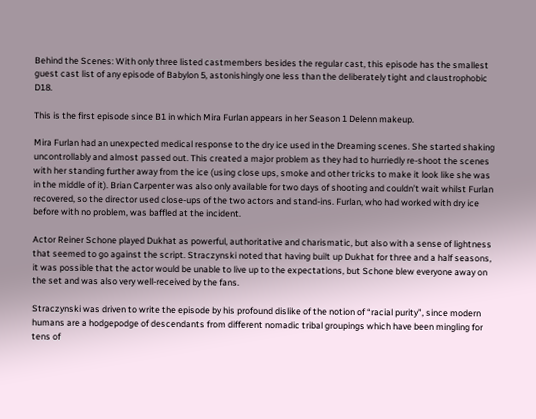Behind the Scenes: With only three listed castmembers besides the regular cast, this episode has the smallest guest cast list of any episode of Babylon 5, astonishingly one less than the deliberately tight and claustrophobic D18.

This is the first episode since B1 in which Mira Furlan appears in her Season 1 Delenn makeup.

Mira Furlan had an unexpected medical response to the dry ice used in the Dreaming scenes. She started shaking uncontrollably and almost passed out. This created a major problem as they had to hurriedly re-shoot the scenes with her standing further away from the ice (using close ups, smoke and other tricks to make it look like she was in the middle of it). Brian Carpenter was also only available for two days of shooting and couldn’t wait whilst Furlan recovered, so the director used close-ups of the two actors and stand-ins. Furlan, who had worked with dry ice before with no problem, was baffled at the incident.

Actor Reiner Schone played Dukhat as powerful, authoritative and charismatic, but also with a sense of lightness that seemed to go against the script. Straczynski noted that having built up Dukhat for three and a half seasons, it was possible that the actor would be unable to live up to the expectations, but Schone blew everyone away on the set and was also very well-received by the fans.

Straczynski was driven to write the episode by his profound dislike of the notion of “racial purity”, since modern humans are a hodgepodge of descendants from different nomadic tribal groupings which have been mingling for tens of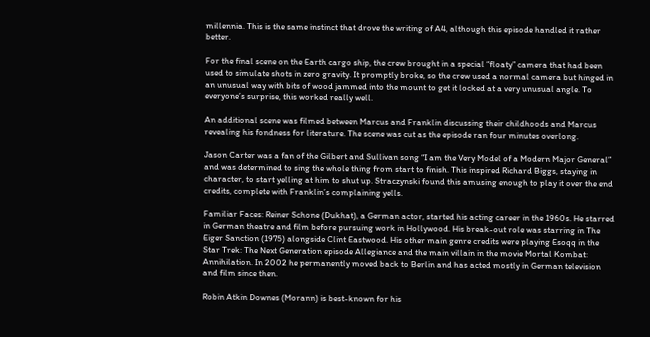millennia. This is the same instinct that drove the writing of A4, although this episode handled it rather better.

For the final scene on the Earth cargo ship, the crew brought in a special “floaty” camera that had been used to simulate shots in zero gravity. It promptly broke, so the crew used a normal camera but hinged in an unusual way with bits of wood jammed into the mount to get it locked at a very unusual angle. To everyone’s surprise, this worked really well.

An additional scene was filmed between Marcus and Franklin discussing their childhoods and Marcus revealing his fondness for literature. The scene was cut as the episode ran four minutes overlong.

Jason Carter was a fan of the Gilbert and Sullivan song “I am the Very Model of a Modern Major General” and was determined to sing the whole thing from start to finish. This inspired Richard Biggs, staying in character, to start yelling at him to shut up. Straczynski found this amusing enough to play it over the end credits, complete with Franklin’s complaining yells.

Familiar Faces: Reiner Schone (Dukhat), a German actor, started his acting career in the 1960s. He starred in German theatre and film before pursuing work in Hollywood. His break-out role was starring in The Eiger Sanction (1975) alongside Clint Eastwood. His other main genre credits were playing Esoqq in the Star Trek: The Next Generation episode Allegiance and the main villain in the movie Mortal Kombat: Annihilation. In 2002 he permanently moved back to Berlin and has acted mostly in German television and film since then.

Robin Atkin Downes (Morann) is best-known for his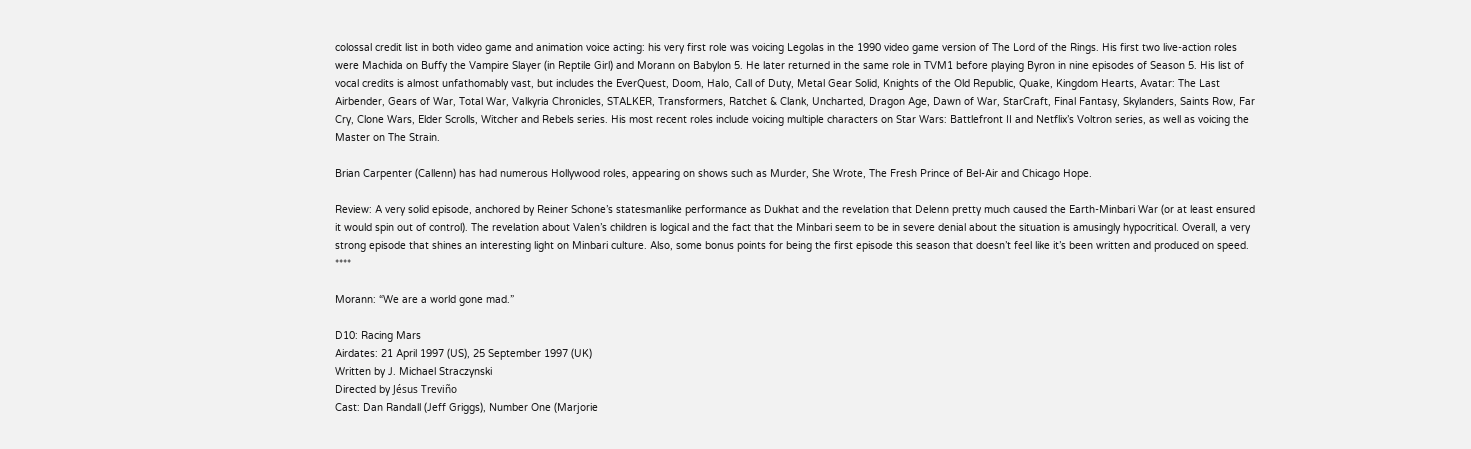colossal credit list in both video game and animation voice acting: his very first role was voicing Legolas in the 1990 video game version of The Lord of the Rings. His first two live-action roles were Machida on Buffy the Vampire Slayer (in Reptile Girl) and Morann on Babylon 5. He later returned in the same role in TVM1 before playing Byron in nine episodes of Season 5. His list of vocal credits is almost unfathomably vast, but includes the EverQuest, Doom, Halo, Call of Duty, Metal Gear Solid, Knights of the Old Republic, Quake, Kingdom Hearts, Avatar: The Last Airbender, Gears of War, Total War, Valkyria Chronicles, STALKER, Transformers, Ratchet & Clank, Uncharted, Dragon Age, Dawn of War, StarCraft, Final Fantasy, Skylanders, Saints Row, Far Cry, Clone Wars, Elder Scrolls, Witcher and Rebels series. His most recent roles include voicing multiple characters on Star Wars: Battlefront II and Netflix’s Voltron series, as well as voicing the Master on The Strain.

Brian Carpenter (Callenn) has had numerous Hollywood roles, appearing on shows such as Murder, She Wrote, The Fresh Prince of Bel-Air and Chicago Hope.

Review: A very solid episode, anchored by Reiner Schone’s statesmanlike performance as Dukhat and the revelation that Delenn pretty much caused the Earth-Minbari War (or at least ensured it would spin out of control). The revelation about Valen’s children is logical and the fact that the Minbari seem to be in severe denial about the situation is amusingly hypocritical. Overall, a very strong episode that shines an interesting light on Minbari culture. Also, some bonus points for being the first episode this season that doesn’t feel like it’s been written and produced on speed. ****

Morann: “We are a world gone mad.”

D10: Racing Mars
Airdates: 21 April 1997 (US), 25 September 1997 (UK)
Written by J. Michael Straczynski
Directed by Jésus Treviño
Cast: Dan Randall (Jeff Griggs), Number One (Marjorie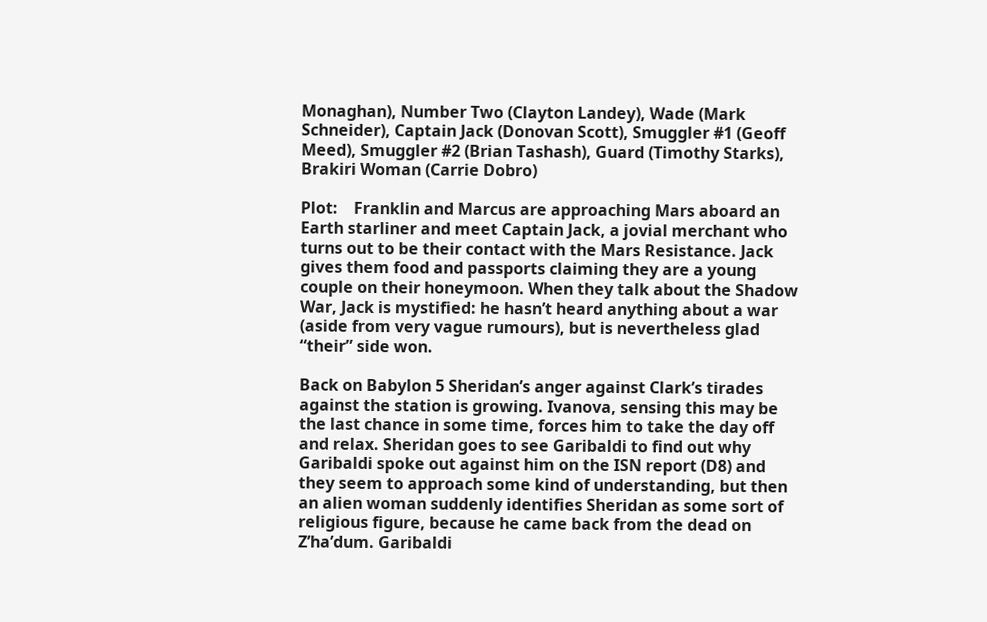Monaghan), Number Two (Clayton Landey), Wade (Mark Schneider), Captain Jack (Donovan Scott), Smuggler #1 (Geoff Meed), Smuggler #2 (Brian Tashash), Guard (Timothy Starks), Brakiri Woman (Carrie Dobro)

Plot:    Franklin and Marcus are approaching Mars aboard an Earth starliner and meet Captain Jack, a jovial merchant who turns out to be their contact with the Mars Resistance. Jack gives them food and passports claiming they are a young couple on their honeymoon. When they talk about the Shadow War, Jack is mystified: he hasn’t heard anything about a war (aside from very vague rumours), but is nevertheless glad “their” side won.

Back on Babylon 5 Sheridan’s anger against Clark’s tirades against the station is growing. Ivanova, sensing this may be the last chance in some time, forces him to take the day off and relax. Sheridan goes to see Garibaldi to find out why Garibaldi spoke out against him on the ISN report (D8) and they seem to approach some kind of understanding, but then an alien woman suddenly identifies Sheridan as some sort of religious figure, because he came back from the dead on Z’ha’dum. Garibaldi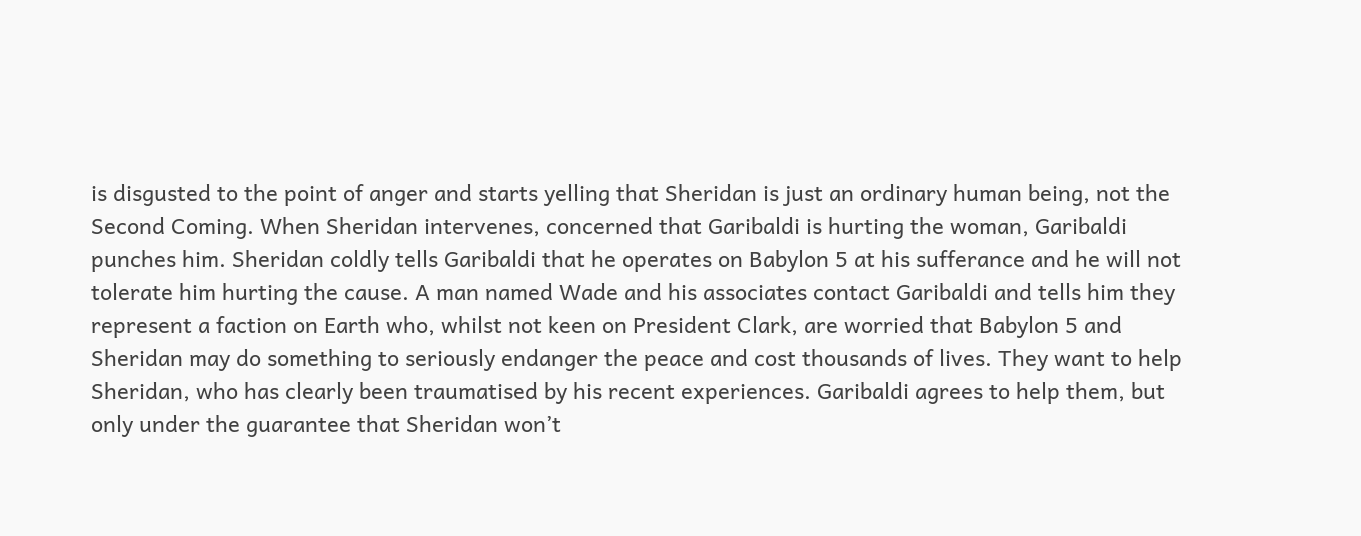is disgusted to the point of anger and starts yelling that Sheridan is just an ordinary human being, not the Second Coming. When Sheridan intervenes, concerned that Garibaldi is hurting the woman, Garibaldi punches him. Sheridan coldly tells Garibaldi that he operates on Babylon 5 at his sufferance and he will not tolerate him hurting the cause. A man named Wade and his associates contact Garibaldi and tells him they represent a faction on Earth who, whilst not keen on President Clark, are worried that Babylon 5 and Sheridan may do something to seriously endanger the peace and cost thousands of lives. They want to help Sheridan, who has clearly been traumatised by his recent experiences. Garibaldi agrees to help them, but only under the guarantee that Sheridan won’t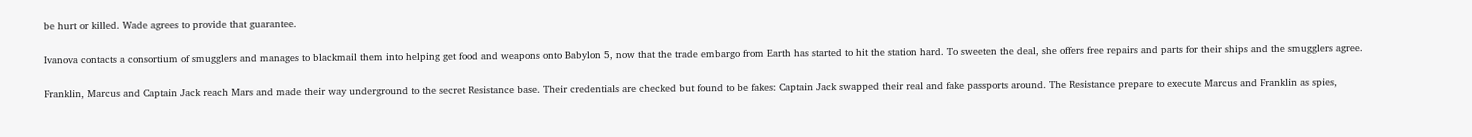be hurt or killed. Wade agrees to provide that guarantee.

Ivanova contacts a consortium of smugglers and manages to blackmail them into helping get food and weapons onto Babylon 5, now that the trade embargo from Earth has started to hit the station hard. To sweeten the deal, she offers free repairs and parts for their ships and the smugglers agree.

Franklin, Marcus and Captain Jack reach Mars and made their way underground to the secret Resistance base. Their credentials are checked but found to be fakes: Captain Jack swapped their real and fake passports around. The Resistance prepare to execute Marcus and Franklin as spies,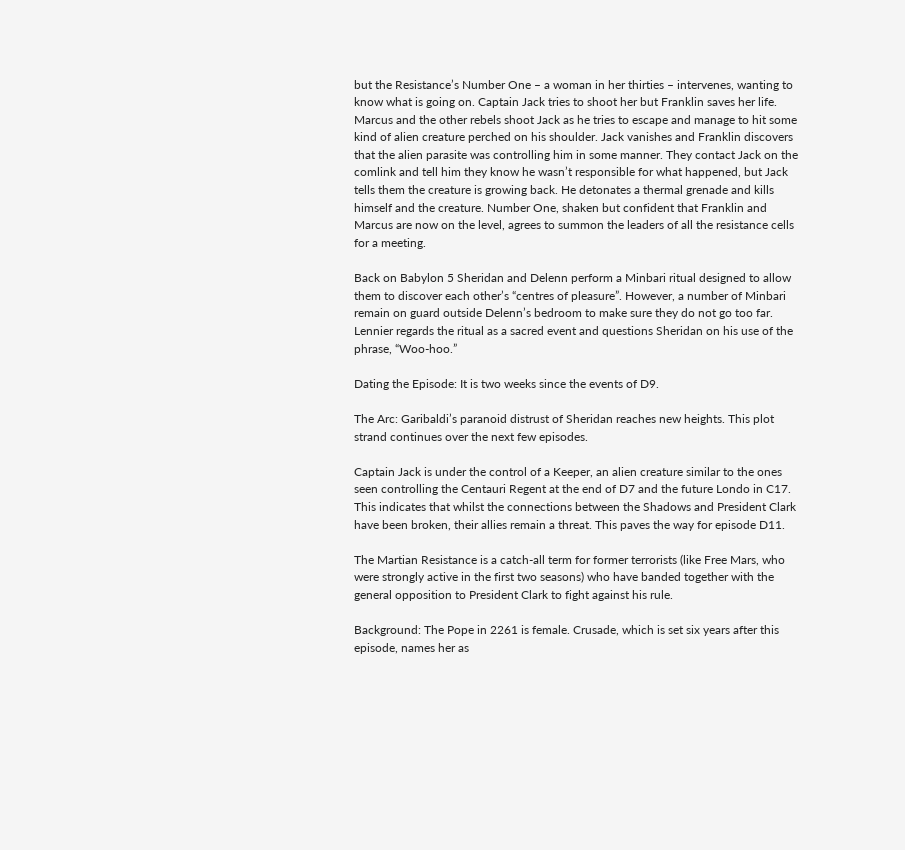but the Resistance’s Number One – a woman in her thirties – intervenes, wanting to know what is going on. Captain Jack tries to shoot her but Franklin saves her life. Marcus and the other rebels shoot Jack as he tries to escape and manage to hit some kind of alien creature perched on his shoulder. Jack vanishes and Franklin discovers that the alien parasite was controlling him in some manner. They contact Jack on the comlink and tell him they know he wasn’t responsible for what happened, but Jack tells them the creature is growing back. He detonates a thermal grenade and kills himself and the creature. Number One, shaken but confident that Franklin and Marcus are now on the level, agrees to summon the leaders of all the resistance cells for a meeting.

Back on Babylon 5 Sheridan and Delenn perform a Minbari ritual designed to allow them to discover each other’s “centres of pleasure”. However, a number of Minbari remain on guard outside Delenn’s bedroom to make sure they do not go too far. Lennier regards the ritual as a sacred event and questions Sheridan on his use of the phrase, “Woo-hoo.”

Dating the Episode: It is two weeks since the events of D9.

The Arc: Garibaldi’s paranoid distrust of Sheridan reaches new heights. This plot strand continues over the next few episodes.

Captain Jack is under the control of a Keeper, an alien creature similar to the ones seen controlling the Centauri Regent at the end of D7 and the future Londo in C17. This indicates that whilst the connections between the Shadows and President Clark have been broken, their allies remain a threat. This paves the way for episode D11.

The Martian Resistance is a catch-all term for former terrorists (like Free Mars, who were strongly active in the first two seasons) who have banded together with the general opposition to President Clark to fight against his rule.

Background: The Pope in 2261 is female. Crusade, which is set six years after this episode, names her as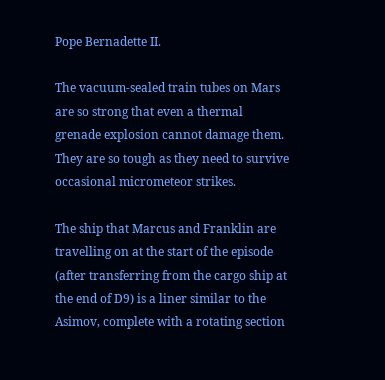Pope Bernadette II.

The vacuum-sealed train tubes on Mars are so strong that even a thermal grenade explosion cannot damage them. They are so tough as they need to survive occasional micrometeor strikes.

The ship that Marcus and Franklin are travelling on at the start of the episode (after transferring from the cargo ship at the end of D9) is a liner similar to the Asimov, complete with a rotating section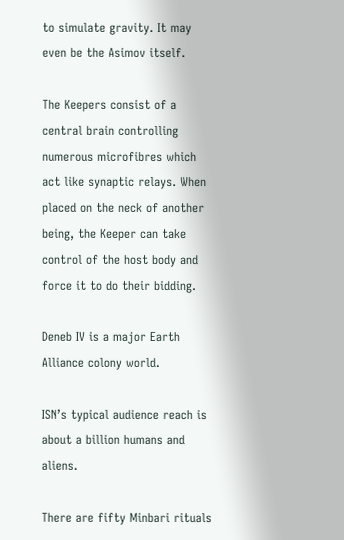to simulate gravity. It may even be the Asimov itself.

The Keepers consist of a central brain controlling numerous microfibres which act like synaptic relays. When placed on the neck of another being, the Keeper can take control of the host body and force it to do their bidding.

Deneb IV is a major Earth Alliance colony world.

ISN’s typical audience reach is about a billion humans and aliens.

There are fifty Minbari rituals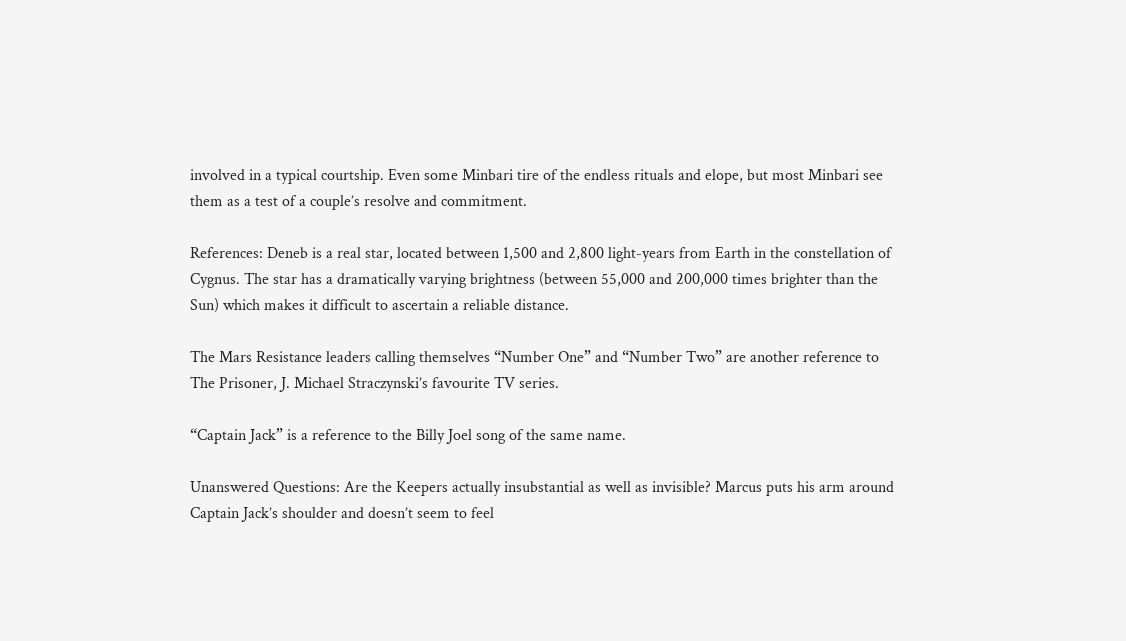involved in a typical courtship. Even some Minbari tire of the endless rituals and elope, but most Minbari see them as a test of a couple’s resolve and commitment.

References: Deneb is a real star, located between 1,500 and 2,800 light-years from Earth in the constellation of Cygnus. The star has a dramatically varying brightness (between 55,000 and 200,000 times brighter than the Sun) which makes it difficult to ascertain a reliable distance.

The Mars Resistance leaders calling themselves “Number One” and “Number Two” are another reference to The Prisoner, J. Michael Straczynski’s favourite TV series.

“Captain Jack” is a reference to the Billy Joel song of the same name.

Unanswered Questions: Are the Keepers actually insubstantial as well as invisible? Marcus puts his arm around Captain Jack’s shoulder and doesn’t seem to feel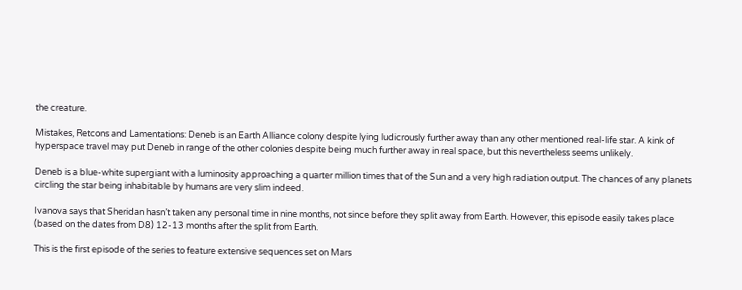the creature.

Mistakes, Retcons and Lamentations: Deneb is an Earth Alliance colony despite lying ludicrously further away than any other mentioned real-life star. A kink of hyperspace travel may put Deneb in range of the other colonies despite being much further away in real space, but this nevertheless seems unlikely.

Deneb is a blue-white supergiant with a luminosity approaching a quarter million times that of the Sun and a very high radiation output. The chances of any planets circling the star being inhabitable by humans are very slim indeed.

Ivanova says that Sheridan hasn’t taken any personal time in nine months, not since before they split away from Earth. However, this episode easily takes place (based on the dates from D8) 12-13 months after the split from Earth.

This is the first episode of the series to feature extensive sequences set on Mars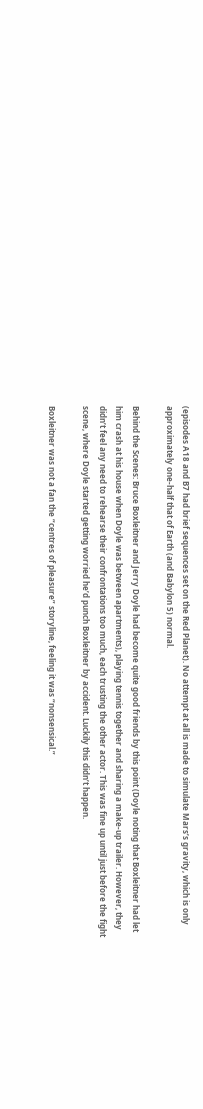(episodes A18 and B7 had brief sequences set on the Red Planet). No attempt at all is made to simulate Mars’s gravity, which is only approximately one-half that of Earth (and Babylon 5) normal.

Behind the Scenes: Bruce Boxleitner and Jerry Doyle had become quite good friends by this point (Doyle noting that Boxleitner had let him crash at his house when Doyle was between apartments), playing tennis together and sharing a make-up trailer. However, they didn’t feel any need to rehearse their confrontations too much, each trusting the other actor. This was fine up until just before the fight scene, where Doyle started getting worried he’d punch Boxleitner by accident. Luckily this didn’t happen.

Boxleitner was not a fan the “centres of pleasure” storyline, feeling it was “nonsensical.”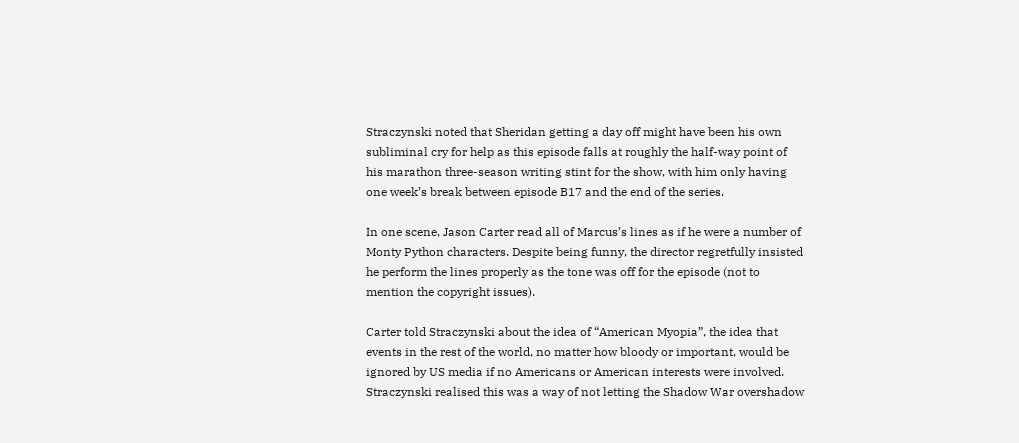Straczynski noted that Sheridan getting a day off might have been his own subliminal cry for help as this episode falls at roughly the half-way point of his marathon three-season writing stint for the show, with him only having one week’s break between episode B17 and the end of the series.

In one scene, Jason Carter read all of Marcus’s lines as if he were a number of Monty Python characters. Despite being funny, the director regretfully insisted he perform the lines properly as the tone was off for the episode (not to mention the copyright issues).

Carter told Straczynski about the idea of “American Myopia”, the idea that events in the rest of the world, no matter how bloody or important, would be ignored by US media if no Americans or American interests were involved. Straczynski realised this was a way of not letting the Shadow War overshadow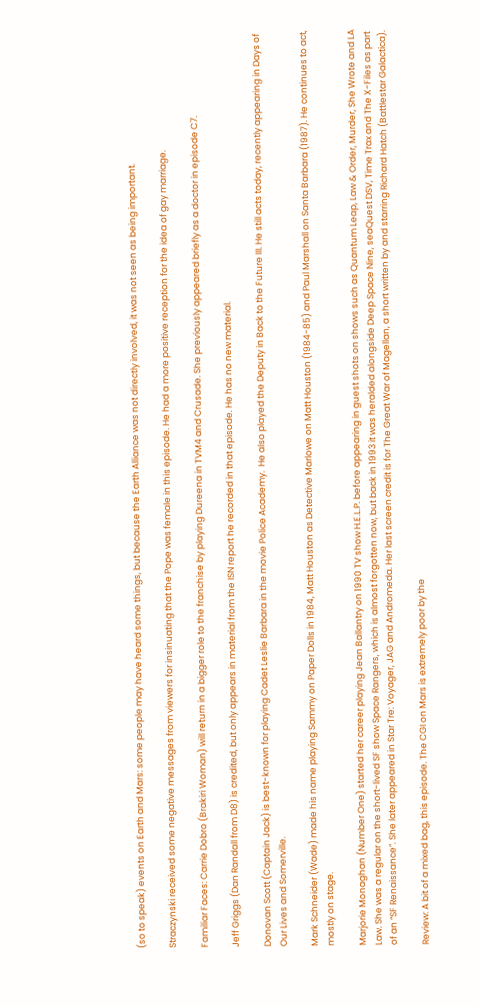(so to speak) events on Earth and Mars: some people may have heard some things, but because the Earth Alliance was not directly involved, it was not seen as being important.

Straczynski received some negative messages from viewers for insinuating that the Pope was female in this episode. He had a more positive reception for the idea of gay marriage.

Familiar Faces: Carrie Dobro (Brakiri Woman) will return in a bigger role to the franchise by playing Dureena in TVM4 and Crusade. She previously appeared briefly as a doctor in episode C7.

Jeff Griggs (Dan Randall from D8) is credited, but only appears in material from the ISN report he recorded in that episode. He has no new material.

Donovan Scott (Captain Jack) is best-known for playing Cadet Leslie Barbara in the movie Police Academy.  He also played the Deputy in Back to the Future III. He still acts today, recently appearing in Days of Our Lives and Somerville.

Mark Schneider (Wade) made his name playing Sammy on Paper Dolls in 1984, Matt Houston as Detective Marlowe on Matt Houston (1984-85) and Paul Marshall on Santa Barbara (1987). He continues to act, mostly on stage.

Marjorie Monaghan (Number One) started her career playing Jean Ballantry on 1990 TV show H.E.L.P. before appearing in guest shots on shows such as Quantum Leap, Law & Order, Murder, She Wrote and LA Law. She was a regular on the short-lived SF show Space Rangers, which is almost forgotten now, but back in 1993 it was heralded alongside Deep Space Nine, seaQuest DSV, Time Trax and The X-Files as part of an “SF Renaissance”. She later appeared in Star Tre: Voyager, JAG and Andromeda. Her last screen credit is for The Great War of Magellan, a short written by and starring Richard Hatch (Battlestar Galactica).

Review: A bit of a mixed bag, this episode. The CGI on Mars is extremely poor by the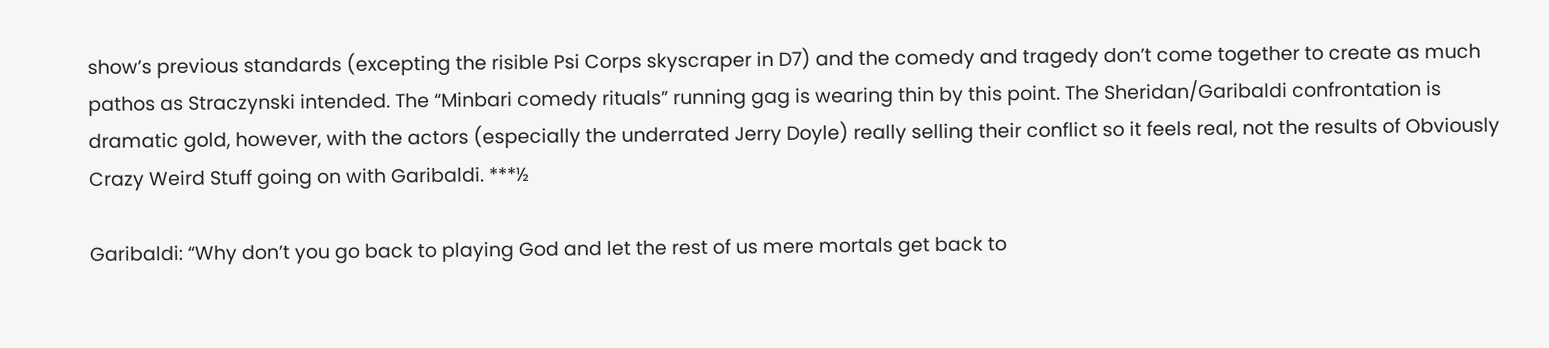show’s previous standards (excepting the risible Psi Corps skyscraper in D7) and the comedy and tragedy don’t come together to create as much pathos as Straczynski intended. The “Minbari comedy rituals” running gag is wearing thin by this point. The Sheridan/Garibaldi confrontation is dramatic gold, however, with the actors (especially the underrated Jerry Doyle) really selling their conflict so it feels real, not the results of Obviously Crazy Weird Stuff going on with Garibaldi. ***½

Garibaldi: “Why don’t you go back to playing God and let the rest of us mere mortals get back to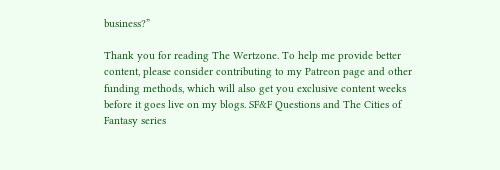business?”

Thank you for reading The Wertzone. To help me provide better content, please consider contributing to my Patreon page and other funding methods, which will also get you exclusive content weeks before it goes live on my blogs. SF&F Questions and The Cities of Fantasy series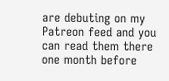are debuting on my Patreon feed and you can read them there one month before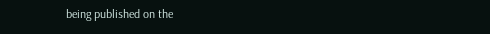being published on the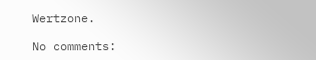Wertzone.

No comments: